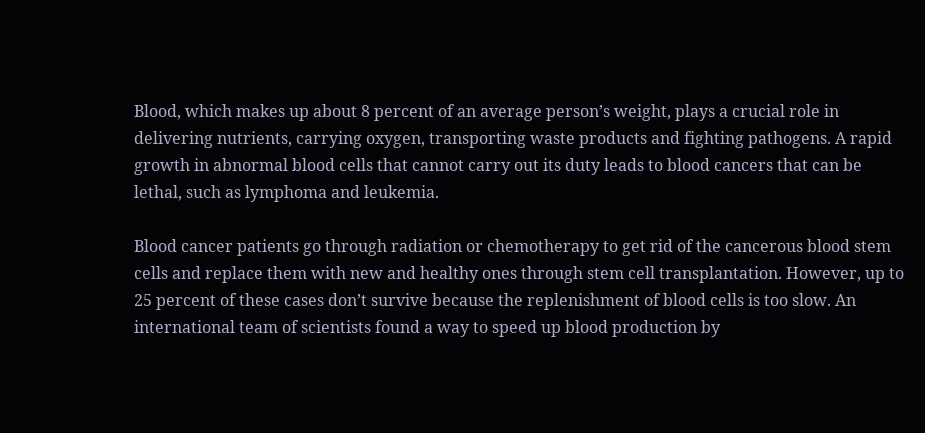Blood, which makes up about 8 percent of an average person’s weight, plays a crucial role in delivering nutrients, carrying oxygen, transporting waste products and fighting pathogens. A rapid growth in abnormal blood cells that cannot carry out its duty leads to blood cancers that can be lethal, such as lymphoma and leukemia.

Blood cancer patients go through radiation or chemotherapy to get rid of the cancerous blood stem cells and replace them with new and healthy ones through stem cell transplantation. However, up to 25 percent of these cases don’t survive because the replenishment of blood cells is too slow. An international team of scientists found a way to speed up blood production by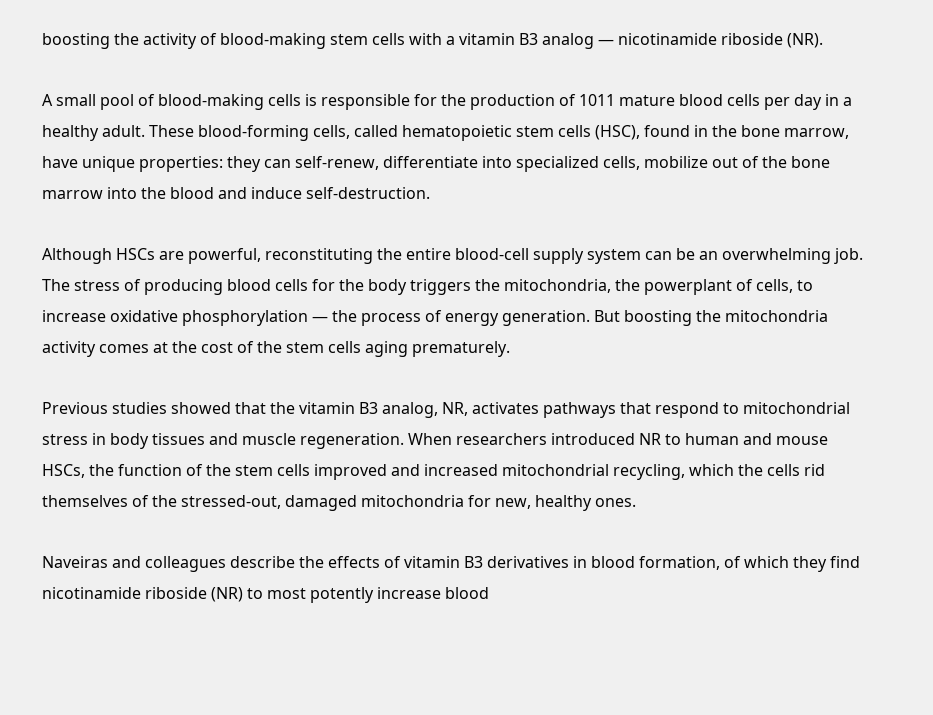boosting the activity of blood-making stem cells with a vitamin B3 analog — nicotinamide riboside (NR).

A small pool of blood-making cells is responsible for the production of 1011 mature blood cells per day in a healthy adult. These blood-forming cells, called hematopoietic stem cells (HSC), found in the bone marrow, have unique properties: they can self-renew, differentiate into specialized cells, mobilize out of the bone marrow into the blood and induce self-destruction.

Although HSCs are powerful, reconstituting the entire blood-cell supply system can be an overwhelming job. The stress of producing blood cells for the body triggers the mitochondria, the powerplant of cells, to increase oxidative phosphorylation — the process of energy generation. But boosting the mitochondria activity comes at the cost of the stem cells aging prematurely.

Previous studies showed that the vitamin B3 analog, NR, activates pathways that respond to mitochondrial stress in body tissues and muscle regeneration. When researchers introduced NR to human and mouse HSCs, the function of the stem cells improved and increased mitochondrial recycling, which the cells rid themselves of the stressed-out, damaged mitochondria for new, healthy ones.

Naveiras and colleagues describe the effects of vitamin B3 derivatives in blood formation, of which they find nicotinamide riboside (NR) to most potently increase blood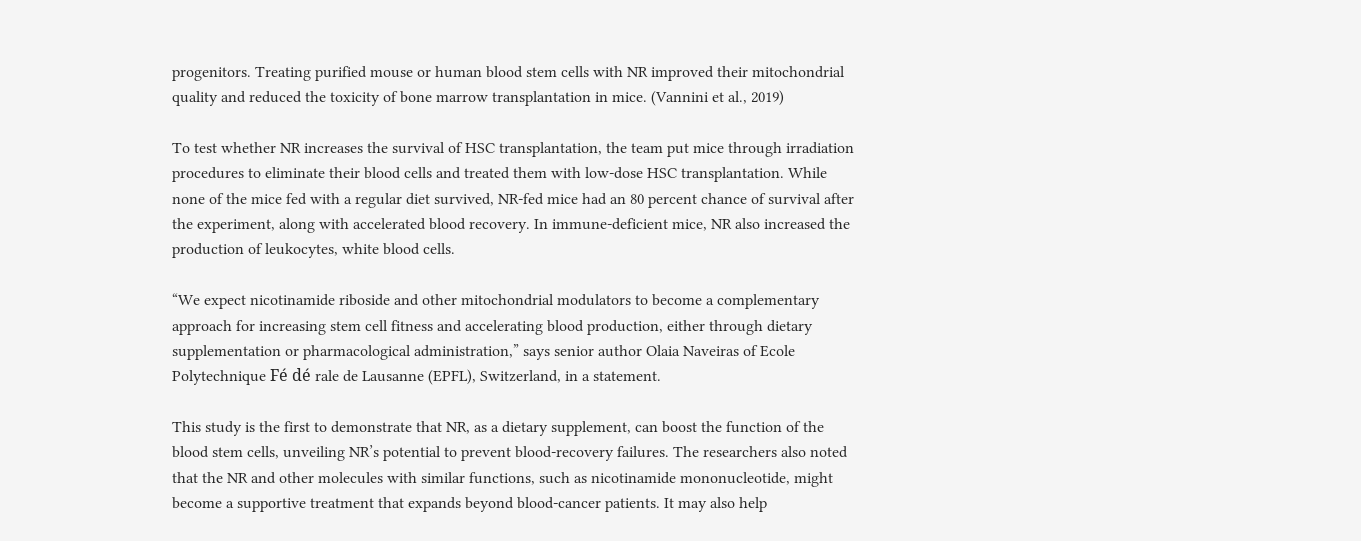progenitors. Treating purified mouse or human blood stem cells with NR improved their mitochondrial quality and reduced the toxicity of bone marrow transplantation in mice. (Vannini et al., 2019)

To test whether NR increases the survival of HSC transplantation, the team put mice through irradiation procedures to eliminate their blood cells and treated them with low-dose HSC transplantation. While none of the mice fed with a regular diet survived, NR-fed mice had an 80 percent chance of survival after the experiment, along with accelerated blood recovery. In immune-deficient mice, NR also increased the production of leukocytes, white blood cells.

“We expect nicotinamide riboside and other mitochondrial modulators to become a complementary approach for increasing stem cell fitness and accelerating blood production, either through dietary supplementation or pharmacological administration,” says senior author Olaia Naveiras of Ecole Polytechnique Fé dé rale de Lausanne (EPFL), Switzerland, in a statement.

This study is the first to demonstrate that NR, as a dietary supplement, can boost the function of the blood stem cells, unveiling NR’s potential to prevent blood-recovery failures. The researchers also noted that the NR and other molecules with similar functions, such as nicotinamide mononucleotide, might become a supportive treatment that expands beyond blood-cancer patients. It may also help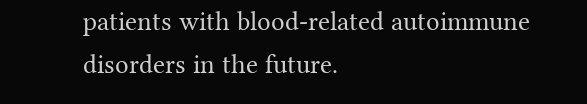patients with blood-related autoimmune disorders in the future.